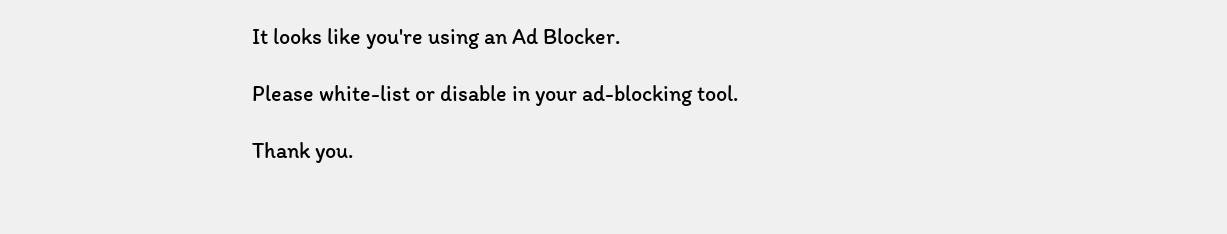It looks like you're using an Ad Blocker.

Please white-list or disable in your ad-blocking tool.

Thank you.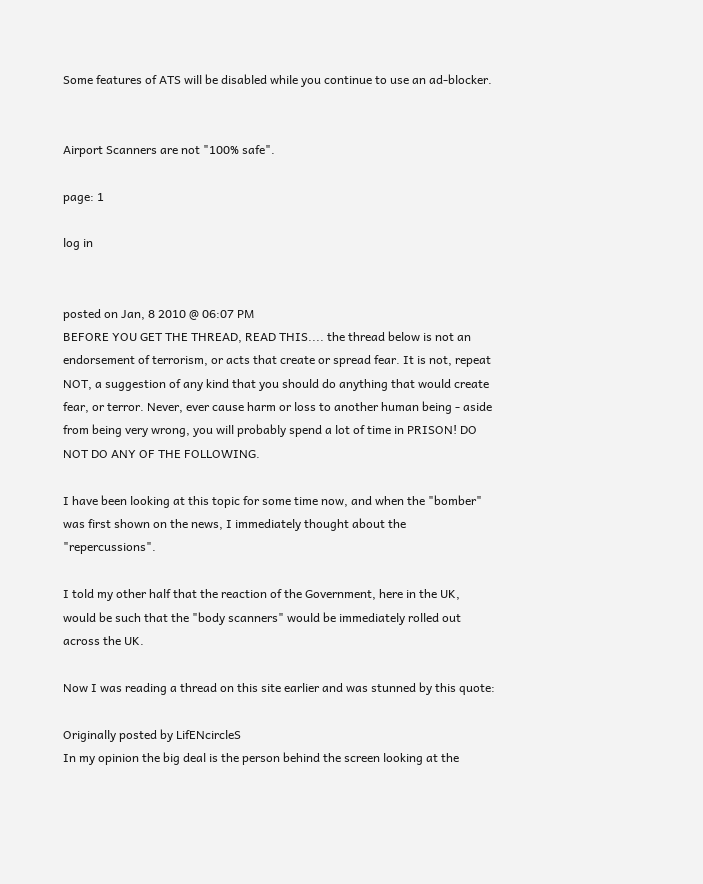Some features of ATS will be disabled while you continue to use an ad-blocker.


Airport Scanners are not "100% safe".

page: 1

log in


posted on Jan, 8 2010 @ 06:07 PM
BEFORE YOU GET THE THREAD, READ THIS.... the thread below is not an endorsement of terrorism, or acts that create or spread fear. It is not, repeat NOT, a suggestion of any kind that you should do anything that would create fear, or terror. Never, ever cause harm or loss to another human being - aside from being very wrong, you will probably spend a lot of time in PRISON! DO NOT DO ANY OF THE FOLLOWING.

I have been looking at this topic for some time now, and when the "bomber" was first shown on the news, I immediately thought about the "repercussions".

I told my other half that the reaction of the Government, here in the UK, would be such that the "body scanners" would be immediately rolled out across the UK.

Now I was reading a thread on this site earlier and was stunned by this quote:

Originally posted by LifENcircleS
In my opinion the big deal is the person behind the screen looking at the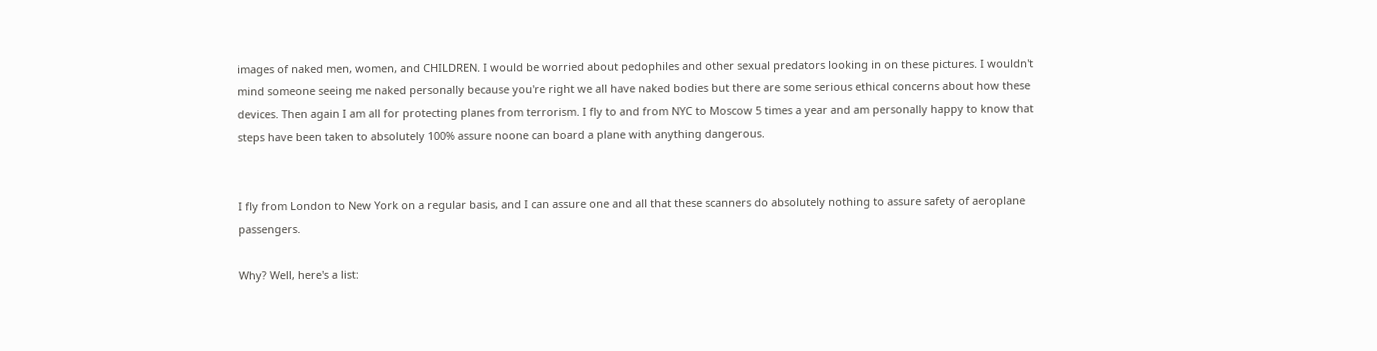images of naked men, women, and CHILDREN. I would be worried about pedophiles and other sexual predators looking in on these pictures. I wouldn't mind someone seeing me naked personally because you're right we all have naked bodies but there are some serious ethical concerns about how these devices. Then again I am all for protecting planes from terrorism. I fly to and from NYC to Moscow 5 times a year and am personally happy to know that steps have been taken to absolutely 100% assure noone can board a plane with anything dangerous.


I fly from London to New York on a regular basis, and I can assure one and all that these scanners do absolutely nothing to assure safety of aeroplane passengers.

Why? Well, here's a list: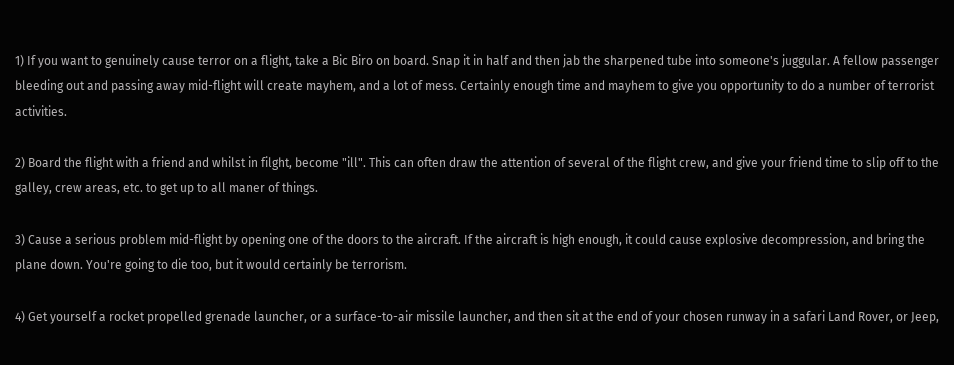1) If you want to genuinely cause terror on a flight, take a Bic Biro on board. Snap it in half and then jab the sharpened tube into someone's juggular. A fellow passenger bleeding out and passing away mid-flight will create mayhem, and a lot of mess. Certainly enough time and mayhem to give you opportunity to do a number of terrorist activities.

2) Board the flight with a friend and whilst in filght, become "ill". This can often draw the attention of several of the flight crew, and give your friend time to slip off to the galley, crew areas, etc. to get up to all maner of things.

3) Cause a serious problem mid-flight by opening one of the doors to the aircraft. If the aircraft is high enough, it could cause explosive decompression, and bring the plane down. You're going to die too, but it would certainly be terrorism.

4) Get yourself a rocket propelled grenade launcher, or a surface-to-air missile launcher, and then sit at the end of your chosen runway in a safari Land Rover, or Jeep,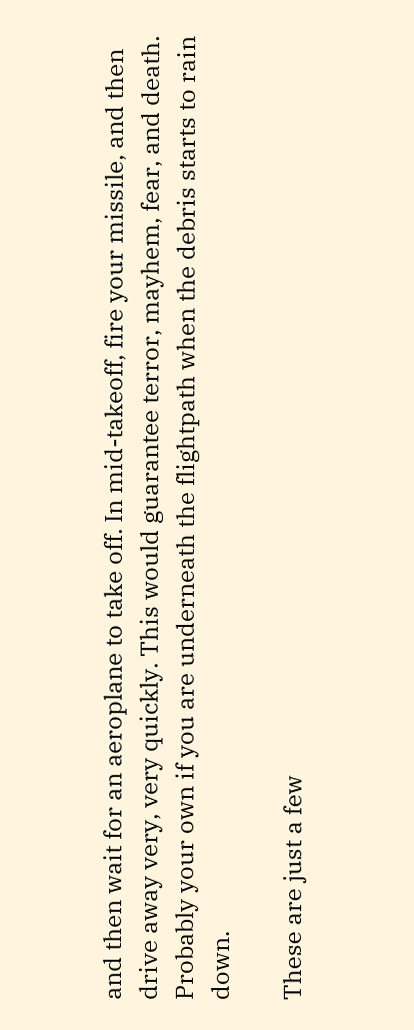and then wait for an aeroplane to take off. In mid-takeoff, fire your missile, and then drive away very, very quickly. This would guarantee terror, mayhem, fear, and death. Probably your own if you are underneath the flightpath when the debris starts to rain down.

These are just a few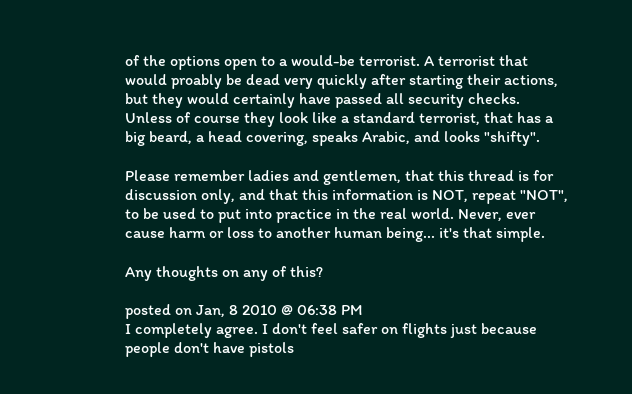of the options open to a would-be terrorist. A terrorist that would proably be dead very quickly after starting their actions, but they would certainly have passed all security checks. Unless of course they look like a standard terrorist, that has a big beard, a head covering, speaks Arabic, and looks "shifty".

Please remember ladies and gentlemen, that this thread is for discussion only, and that this information is NOT, repeat "NOT", to be used to put into practice in the real world. Never, ever cause harm or loss to another human being... it's that simple.

Any thoughts on any of this?

posted on Jan, 8 2010 @ 06:38 PM
I completely agree. I don't feel safer on flights just because people don't have pistols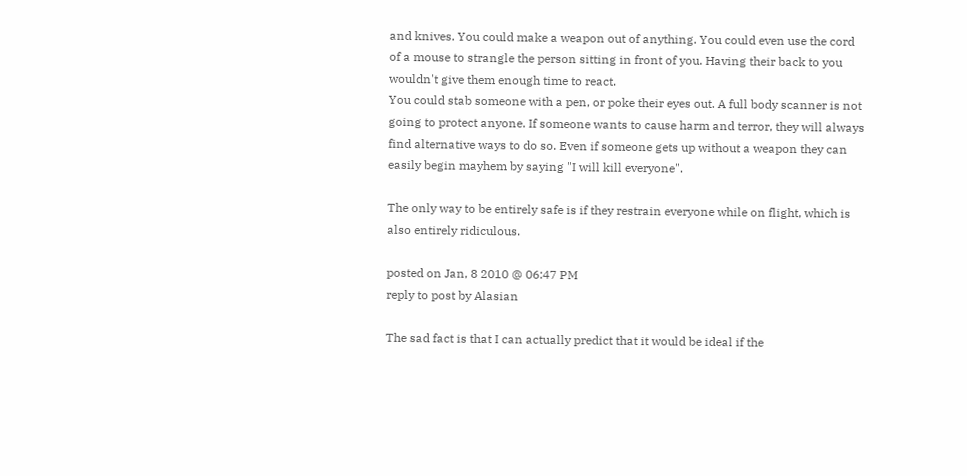and knives. You could make a weapon out of anything. You could even use the cord of a mouse to strangle the person sitting in front of you. Having their back to you wouldn't give them enough time to react.
You could stab someone with a pen, or poke their eyes out. A full body scanner is not going to protect anyone. If someone wants to cause harm and terror, they will always find alternative ways to do so. Even if someone gets up without a weapon they can easily begin mayhem by saying "I will kill everyone".

The only way to be entirely safe is if they restrain everyone while on flight, which is also entirely ridiculous.

posted on Jan, 8 2010 @ 06:47 PM
reply to post by Alasian

The sad fact is that I can actually predict that it would be ideal if the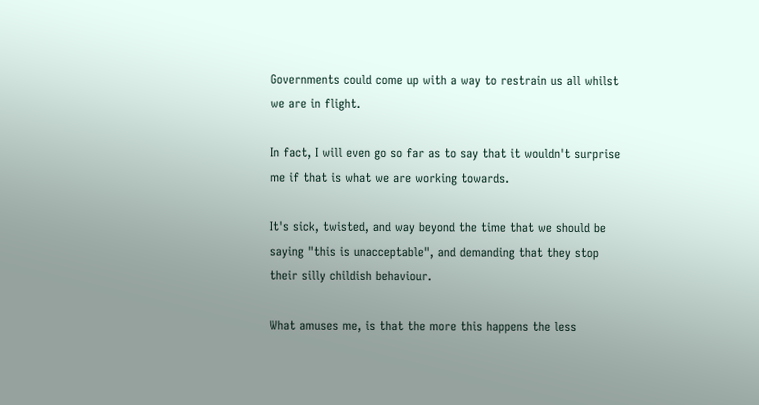Governments could come up with a way to restrain us all whilst we are in flight.

In fact, I will even go so far as to say that it wouldn't surprise me if that is what we are working towards.

It's sick, twisted, and way beyond the time that we should be saying "this is unacceptable", and demanding that they stop their silly childish behaviour.

What amuses me, is that the more this happens the less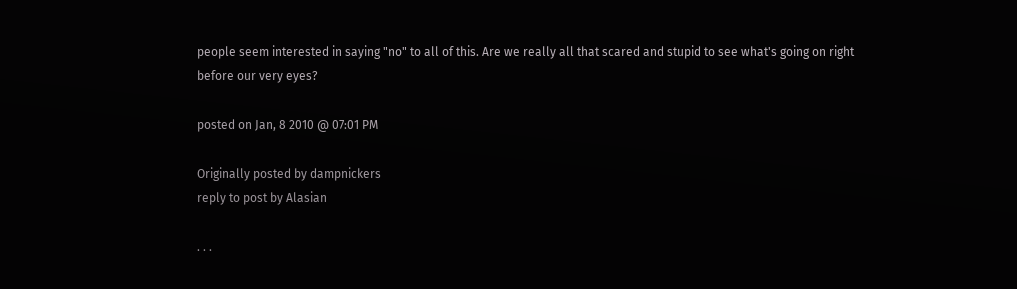people seem interested in saying "no" to all of this. Are we really all that scared and stupid to see what's going on right before our very eyes?

posted on Jan, 8 2010 @ 07:01 PM

Originally posted by dampnickers
reply to post by Alasian

. . .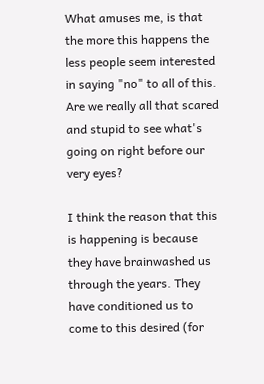What amuses me, is that the more this happens the less people seem interested in saying "no" to all of this. Are we really all that scared and stupid to see what's going on right before our very eyes?

I think the reason that this is happening is because they have brainwashed us through the years. They have conditioned us to come to this desired (for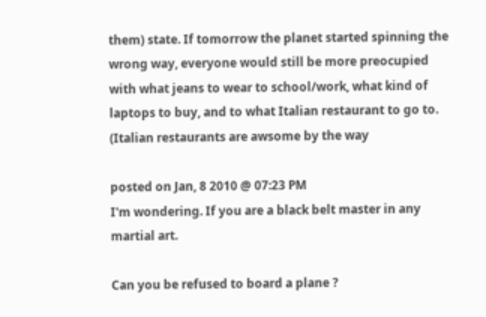them) state. If tomorrow the planet started spinning the wrong way, everyone would still be more preocupied with what jeans to wear to school/work, what kind of laptops to buy, and to what Italian restaurant to go to. (Italian restaurants are awsome by the way

posted on Jan, 8 2010 @ 07:23 PM
I'm wondering. If you are a black belt master in any martial art.

Can you be refused to board a plane ?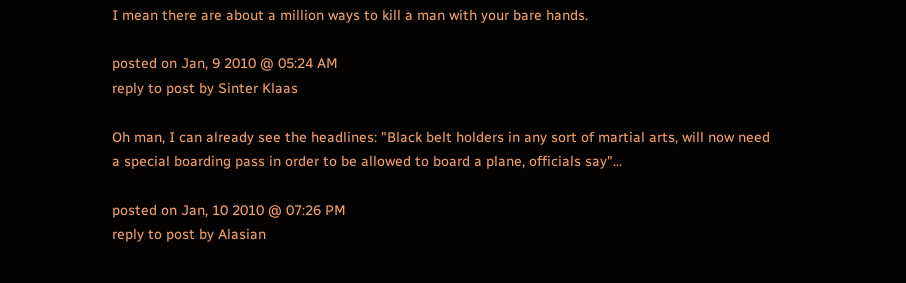I mean there are about a million ways to kill a man with your bare hands.

posted on Jan, 9 2010 @ 05:24 AM
reply to post by Sinter Klaas

Oh man, I can already see the headlines: "Black belt holders in any sort of martial arts, will now need a special boarding pass in order to be allowed to board a plane, officials say"...

posted on Jan, 10 2010 @ 07:26 PM
reply to post by Alasian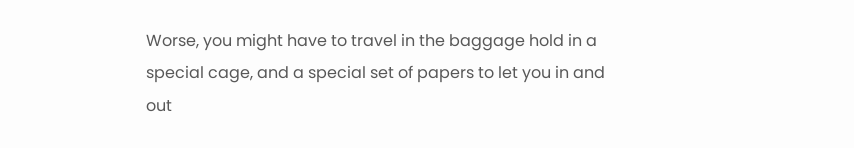Worse, you might have to travel in the baggage hold in a special cage, and a special set of papers to let you in and out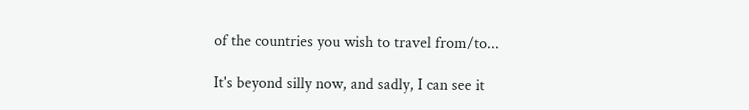of the countries you wish to travel from/to...

It's beyond silly now, and sadly, I can see it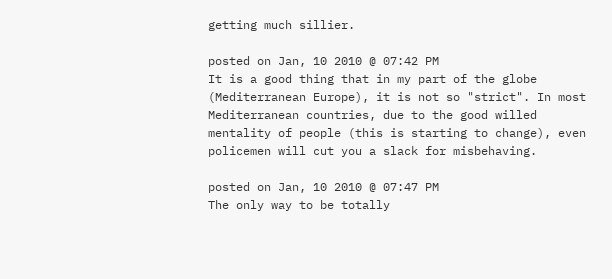getting much sillier.

posted on Jan, 10 2010 @ 07:42 PM
It is a good thing that in my part of the globe (Mediterranean Europe), it is not so "strict". In most Mediterranean countries, due to the good willed mentality of people (this is starting to change), even policemen will cut you a slack for misbehaving.

posted on Jan, 10 2010 @ 07:47 PM
The only way to be totally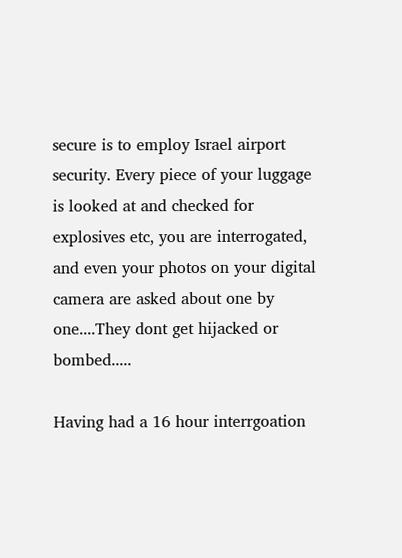secure is to employ Israel airport security. Every piece of your luggage is looked at and checked for explosives etc, you are interrogated, and even your photos on your digital camera are asked about one by one....They dont get hijacked or bombed.....

Having had a 16 hour interrgoation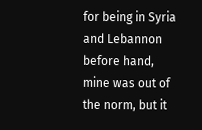for being in Syria and Lebannon before hand, mine was out of the norm, but it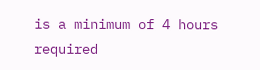is a minimum of 4 hours required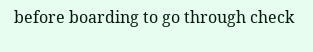before boarding to go through check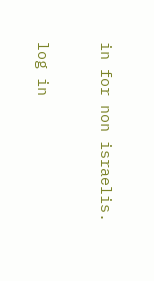in for non israelis.


log in